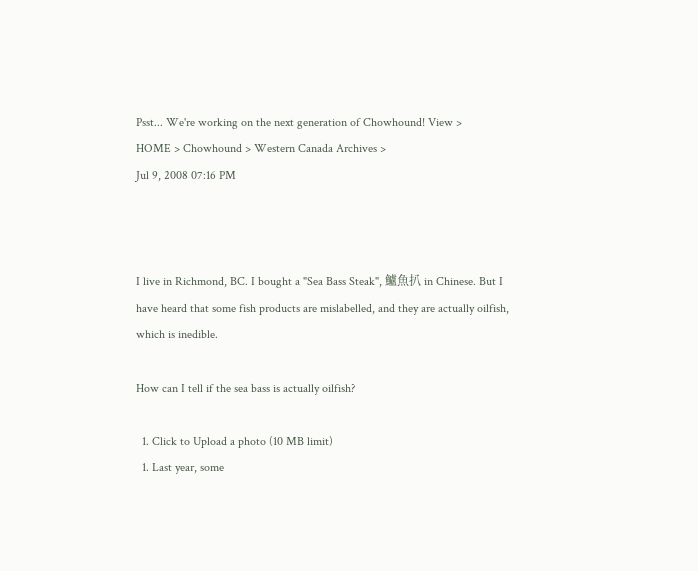Psst... We're working on the next generation of Chowhound! View >
HOME > Chowhound > Western Canada Archives >
Jul 9, 2008 07:16 PM



I live in Richmond, BC. I bought a "Sea Bass Steak", 鱸魚扒 in Chinese. But I have heard that some fish products are mislabelled, and they are actually oilfish, which is inedible.

How can I tell if the sea bass is actually oilfish?

  1. Click to Upload a photo (10 MB limit)
  1. Last year, some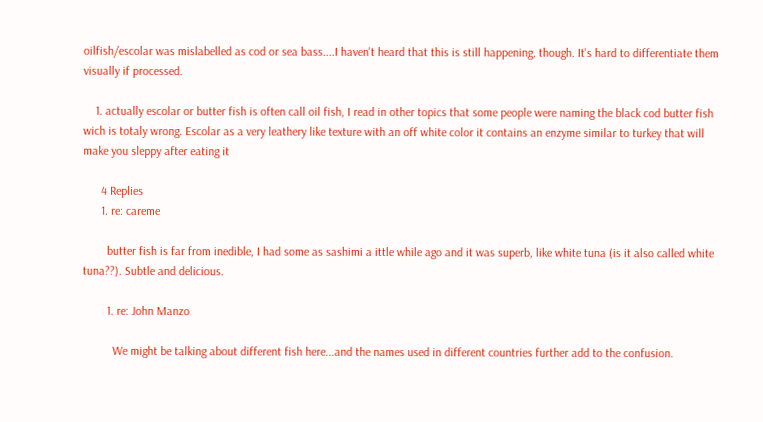oilfish/escolar was mislabelled as cod or sea bass....I haven't heard that this is still happening, though. It's hard to differentiate them visually if processed.

    1. actually escolar or butter fish is often call oil fish, I read in other topics that some people were naming the black cod butter fish wich is totaly wrong. Escolar as a very leathery like texture with an off white color it contains an enzyme similar to turkey that will make you sleppy after eating it

      4 Replies
      1. re: careme

        butter fish is far from inedible, I had some as sashimi a ittle while ago and it was superb, like white tuna (is it also called white tuna??). Subtle and delicious.

        1. re: John Manzo

          We might be talking about different fish here...and the names used in different countries further add to the confusion.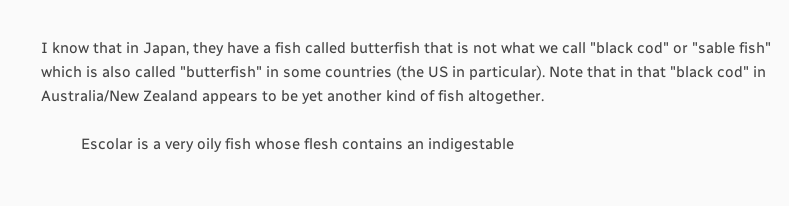I know that in Japan, they have a fish called butterfish that is not what we call "black cod" or "sable fish" which is also called "butterfish" in some countries (the US in particular). Note that in that "black cod" in Australia/New Zealand appears to be yet another kind of fish altogether.

          Escolar is a very oily fish whose flesh contains an indigestable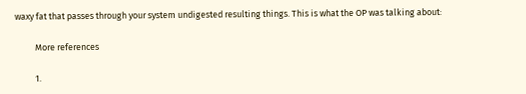waxy fat that passes through your system undigested resulting things. This is what the OP was talking about:

          More references

          1.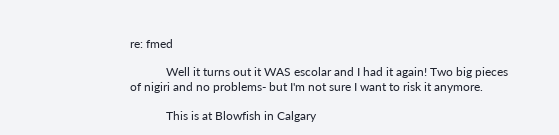re: fmed

            Well it turns out it WAS escolar and I had it again! Two big pieces of nigiri and no problems- but I'm not sure I want to risk it anymore.

            This is at Blowfish in Calgary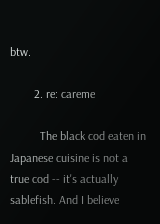btw.

        2. re: careme

          The black cod eaten in Japanese cuisine is not a true cod -- it's actually sablefish. And I believe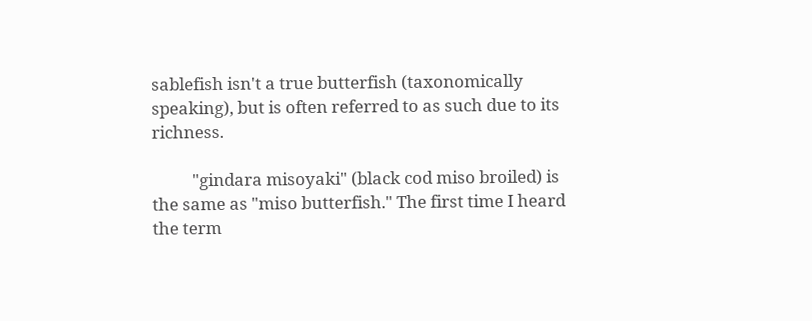sablefish isn't a true butterfish (taxonomically speaking), but is often referred to as such due to its richness.

          "gindara misoyaki" (black cod miso broiled) is the same as "miso butterfish." The first time I heard the term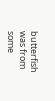butterfish was from some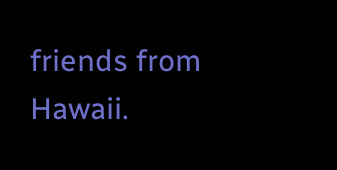friends from Hawaii.